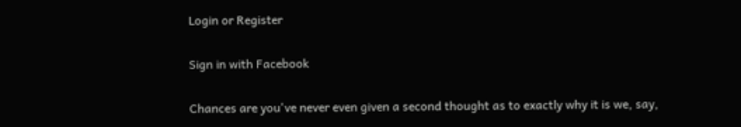Login or Register

Sign in with Facebook

Chances are you've never even given a second thought as to exactly why it is we, say,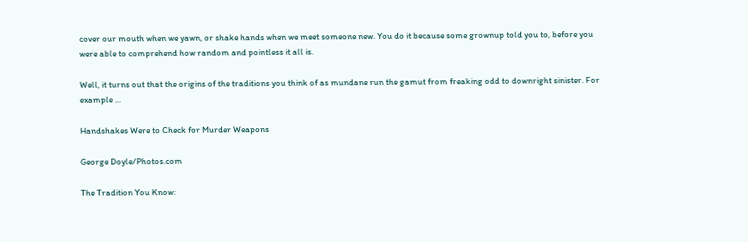cover our mouth when we yawn, or shake hands when we meet someone new. You do it because some grownup told you to, before you were able to comprehend how random and pointless it all is.

Well, it turns out that the origins of the traditions you think of as mundane run the gamut from freaking odd to downright sinister. For example ...

Handshakes Were to Check for Murder Weapons

George Doyle/Photos.com

The Tradition You Know: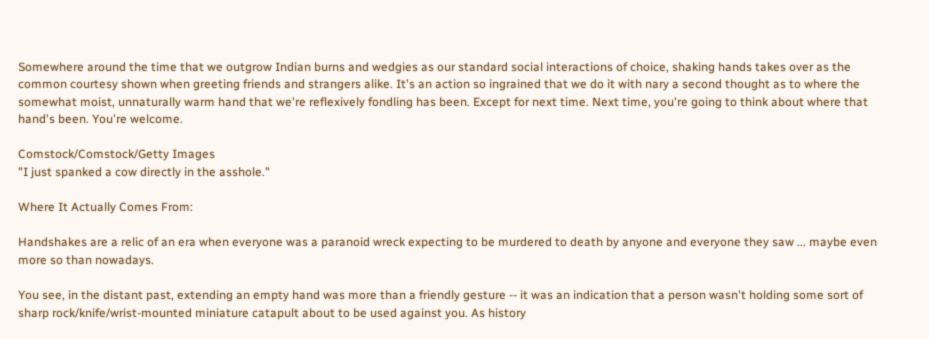Somewhere around the time that we outgrow Indian burns and wedgies as our standard social interactions of choice, shaking hands takes over as the common courtesy shown when greeting friends and strangers alike. It's an action so ingrained that we do it with nary a second thought as to where the somewhat moist, unnaturally warm hand that we're reflexively fondling has been. Except for next time. Next time, you're going to think about where that hand's been. You're welcome.

Comstock/Comstock/Getty Images
"I just spanked a cow directly in the asshole."

Where It Actually Comes From:

Handshakes are a relic of an era when everyone was a paranoid wreck expecting to be murdered to death by anyone and everyone they saw ... maybe even more so than nowadays.

You see, in the distant past, extending an empty hand was more than a friendly gesture -- it was an indication that a person wasn't holding some sort of sharp rock/knife/wrist-mounted miniature catapult about to be used against you. As history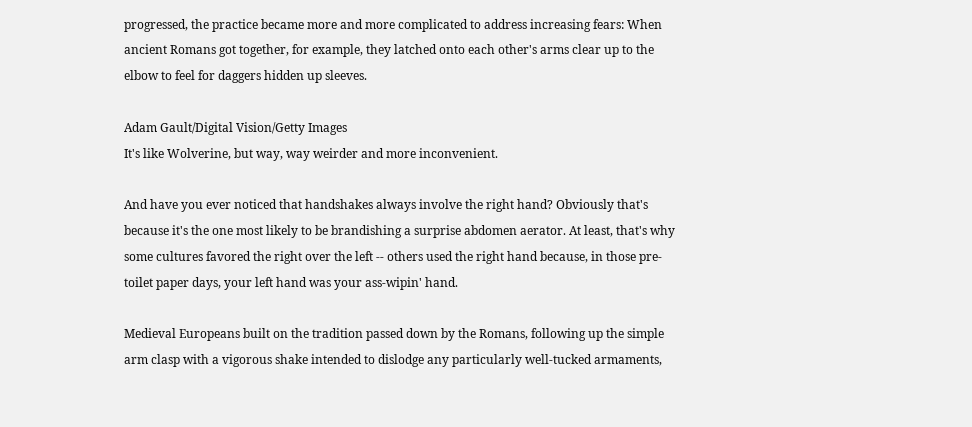progressed, the practice became more and more complicated to address increasing fears: When ancient Romans got together, for example, they latched onto each other's arms clear up to the elbow to feel for daggers hidden up sleeves.

Adam Gault/Digital Vision/Getty Images
It's like Wolverine, but way, way weirder and more inconvenient.

And have you ever noticed that handshakes always involve the right hand? Obviously that's because it's the one most likely to be brandishing a surprise abdomen aerator. At least, that's why some cultures favored the right over the left -- others used the right hand because, in those pre-toilet paper days, your left hand was your ass-wipin' hand.

Medieval Europeans built on the tradition passed down by the Romans, following up the simple arm clasp with a vigorous shake intended to dislodge any particularly well-tucked armaments,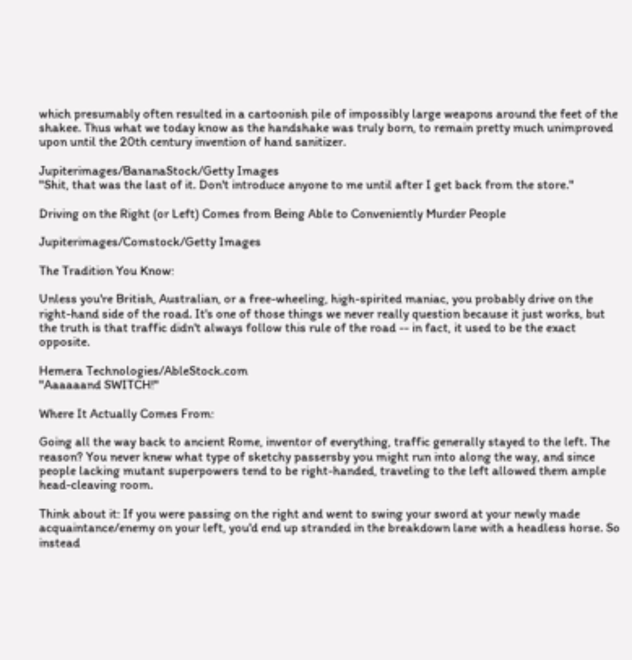which presumably often resulted in a cartoonish pile of impossibly large weapons around the feet of the shakee. Thus what we today know as the handshake was truly born, to remain pretty much unimproved upon until the 20th century invention of hand sanitizer.

Jupiterimages/BananaStock/Getty Images
"Shit, that was the last of it. Don't introduce anyone to me until after I get back from the store."

Driving on the Right (or Left) Comes from Being Able to Conveniently Murder People

Jupiterimages/Comstock/Getty Images

The Tradition You Know:

Unless you're British, Australian, or a free-wheeling, high-spirited maniac, you probably drive on the right-hand side of the road. It's one of those things we never really question because it just works, but the truth is that traffic didn't always follow this rule of the road -- in fact, it used to be the exact opposite.

Hemera Technologies/AbleStock.com
"Aaaaaand SWITCH!"

Where It Actually Comes From:

Going all the way back to ancient Rome, inventor of everything, traffic generally stayed to the left. The reason? You never knew what type of sketchy passersby you might run into along the way, and since people lacking mutant superpowers tend to be right-handed, traveling to the left allowed them ample head-cleaving room.

Think about it: If you were passing on the right and went to swing your sword at your newly made acquaintance/enemy on your left, you'd end up stranded in the breakdown lane with a headless horse. So instead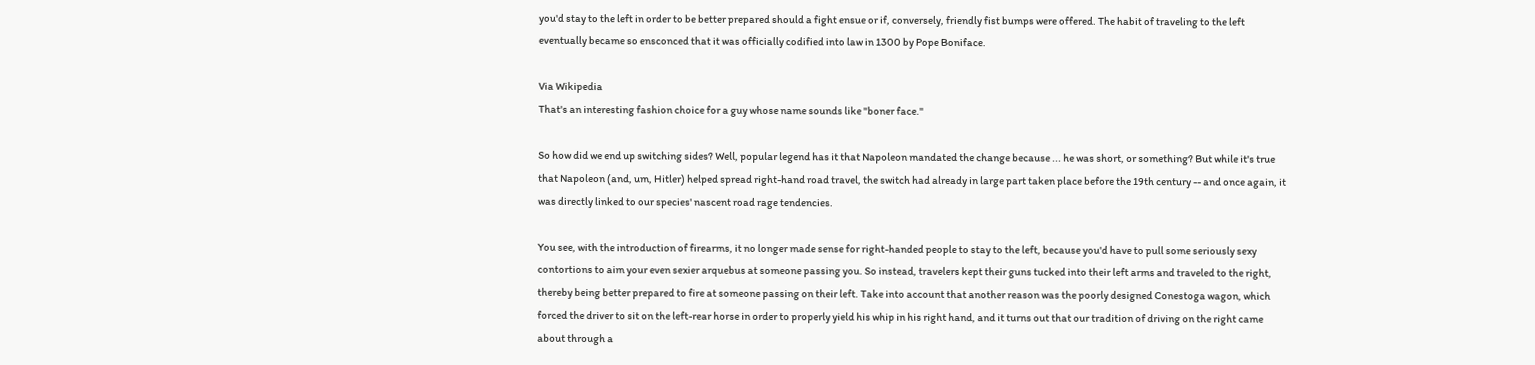you'd stay to the left in order to be better prepared should a fight ensue or if, conversely, friendly fist bumps were offered. The habit of traveling to the left eventually became so ensconced that it was officially codified into law in 1300 by Pope Boniface.

Via Wikipedia
That's an interesting fashion choice for a guy whose name sounds like "boner face."

So how did we end up switching sides? Well, popular legend has it that Napoleon mandated the change because ... he was short, or something? But while it's true that Napoleon (and, um, Hitler) helped spread right-hand road travel, the switch had already in large part taken place before the 19th century -- and once again, it was directly linked to our species' nascent road rage tendencies.

You see, with the introduction of firearms, it no longer made sense for right-handed people to stay to the left, because you'd have to pull some seriously sexy contortions to aim your even sexier arquebus at someone passing you. So instead, travelers kept their guns tucked into their left arms and traveled to the right, thereby being better prepared to fire at someone passing on their left. Take into account that another reason was the poorly designed Conestoga wagon, which forced the driver to sit on the left-rear horse in order to properly yield his whip in his right hand, and it turns out that our tradition of driving on the right came about through a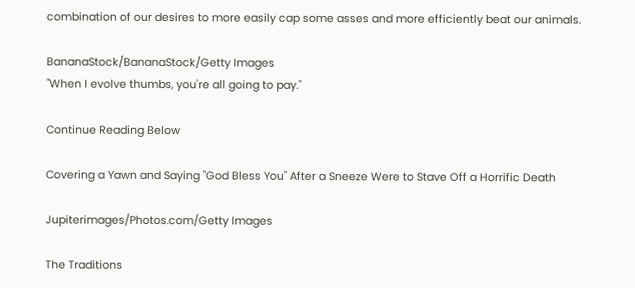combination of our desires to more easily cap some asses and more efficiently beat our animals.

BananaStock/BananaStock/Getty Images
"When I evolve thumbs, you're all going to pay."

Continue Reading Below

Covering a Yawn and Saying "God Bless You" After a Sneeze Were to Stave Off a Horrific Death

Jupiterimages/Photos.com/Getty Images

The Traditions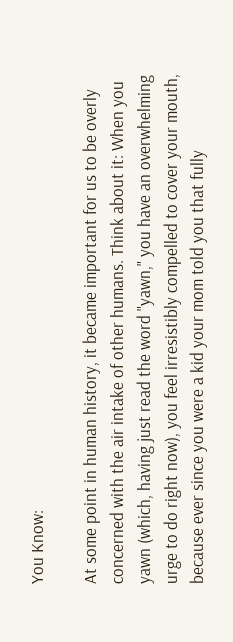You Know:

At some point in human history, it became important for us to be overly concerned with the air intake of other humans. Think about it: When you yawn (which, having just read the word "yawn," you have an overwhelming urge to do right now), you feel irresistibly compelled to cover your mouth, because ever since you were a kid your mom told you that fully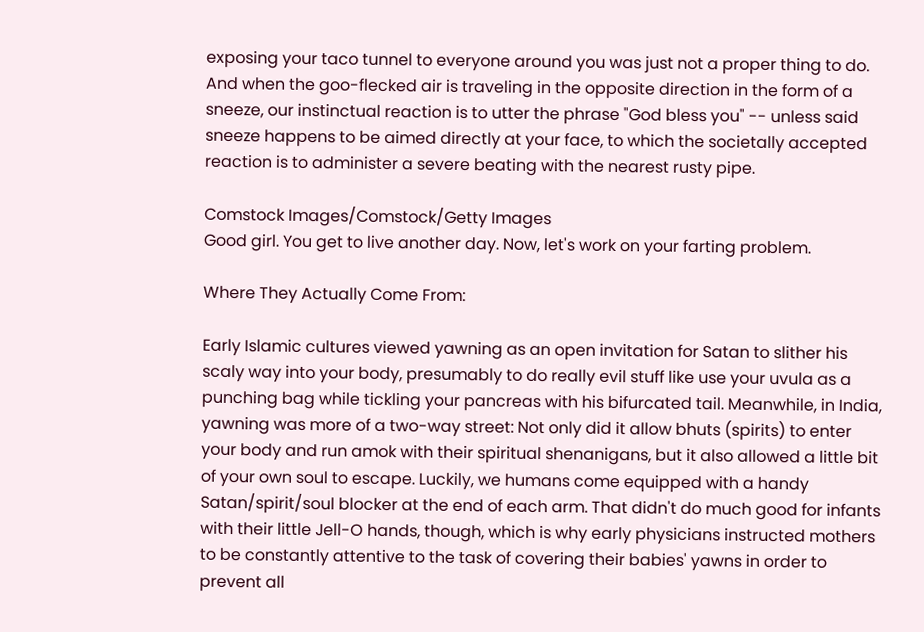exposing your taco tunnel to everyone around you was just not a proper thing to do. And when the goo-flecked air is traveling in the opposite direction in the form of a sneeze, our instinctual reaction is to utter the phrase "God bless you" -- unless said sneeze happens to be aimed directly at your face, to which the societally accepted reaction is to administer a severe beating with the nearest rusty pipe.

Comstock Images/Comstock/Getty Images
Good girl. You get to live another day. Now, let's work on your farting problem.

Where They Actually Come From:

Early Islamic cultures viewed yawning as an open invitation for Satan to slither his scaly way into your body, presumably to do really evil stuff like use your uvula as a punching bag while tickling your pancreas with his bifurcated tail. Meanwhile, in India, yawning was more of a two-way street: Not only did it allow bhuts (spirits) to enter your body and run amok with their spiritual shenanigans, but it also allowed a little bit of your own soul to escape. Luckily, we humans come equipped with a handy Satan/spirit/soul blocker at the end of each arm. That didn't do much good for infants with their little Jell-O hands, though, which is why early physicians instructed mothers to be constantly attentive to the task of covering their babies' yawns in order to prevent all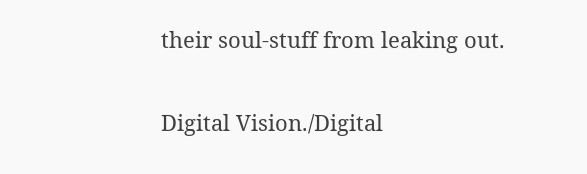their soul-stuff from leaking out.

Digital Vision./Digital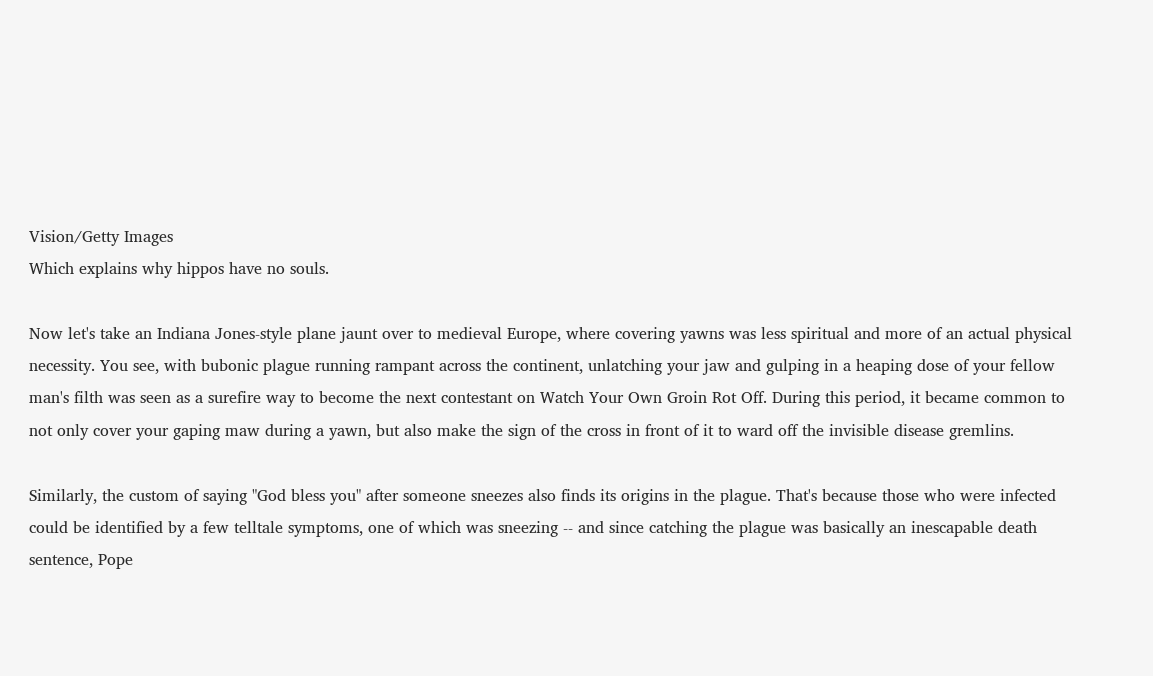Vision/Getty Images
Which explains why hippos have no souls.

Now let's take an Indiana Jones-style plane jaunt over to medieval Europe, where covering yawns was less spiritual and more of an actual physical necessity. You see, with bubonic plague running rampant across the continent, unlatching your jaw and gulping in a heaping dose of your fellow man's filth was seen as a surefire way to become the next contestant on Watch Your Own Groin Rot Off. During this period, it became common to not only cover your gaping maw during a yawn, but also make the sign of the cross in front of it to ward off the invisible disease gremlins.

Similarly, the custom of saying "God bless you" after someone sneezes also finds its origins in the plague. That's because those who were infected could be identified by a few telltale symptoms, one of which was sneezing -- and since catching the plague was basically an inescapable death sentence, Pope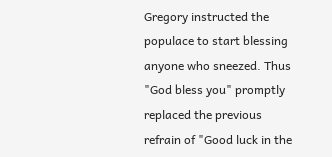Gregory instructed the populace to start blessing anyone who sneezed. Thus "God bless you" promptly replaced the previous refrain of "Good luck in the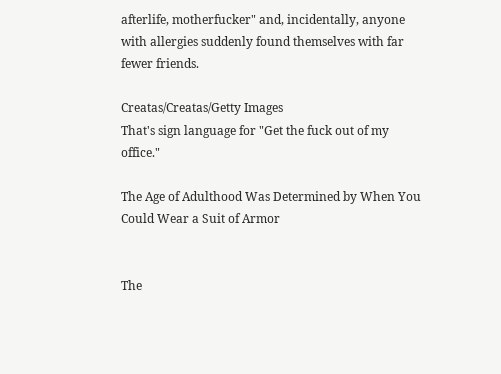afterlife, motherfucker" and, incidentally, anyone with allergies suddenly found themselves with far fewer friends.

Creatas/Creatas/Getty Images
That's sign language for "Get the fuck out of my office."

The Age of Adulthood Was Determined by When You Could Wear a Suit of Armor


The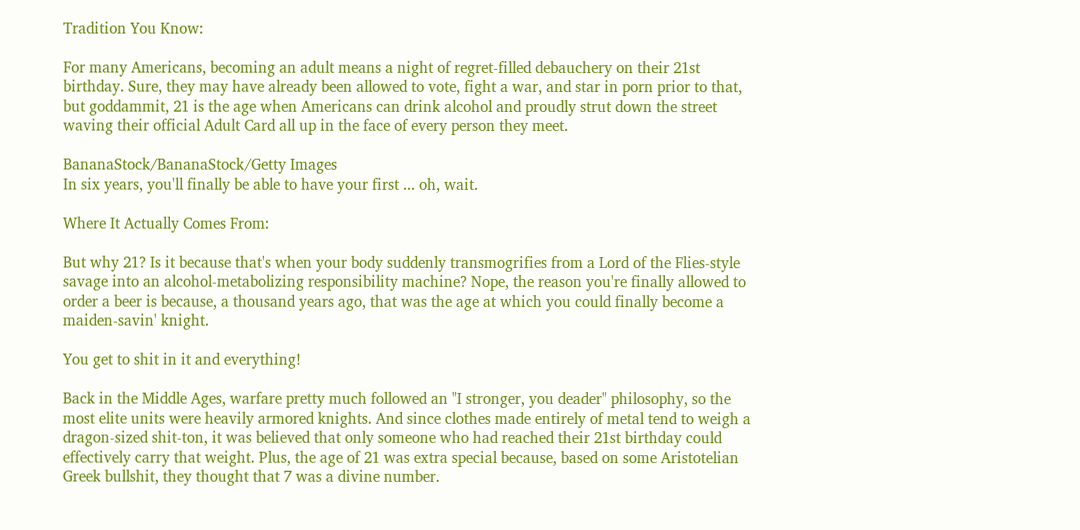Tradition You Know:

For many Americans, becoming an adult means a night of regret-filled debauchery on their 21st birthday. Sure, they may have already been allowed to vote, fight a war, and star in porn prior to that, but goddammit, 21 is the age when Americans can drink alcohol and proudly strut down the street waving their official Adult Card all up in the face of every person they meet.

BananaStock/BananaStock/Getty Images
In six years, you'll finally be able to have your first ... oh, wait.

Where It Actually Comes From:

But why 21? Is it because that's when your body suddenly transmogrifies from a Lord of the Flies-style savage into an alcohol-metabolizing responsibility machine? Nope, the reason you're finally allowed to order a beer is because, a thousand years ago, that was the age at which you could finally become a maiden-savin' knight.

You get to shit in it and everything!

Back in the Middle Ages, warfare pretty much followed an "I stronger, you deader" philosophy, so the most elite units were heavily armored knights. And since clothes made entirely of metal tend to weigh a dragon-sized shit-ton, it was believed that only someone who had reached their 21st birthday could effectively carry that weight. Plus, the age of 21 was extra special because, based on some Aristotelian Greek bullshit, they thought that 7 was a divine number.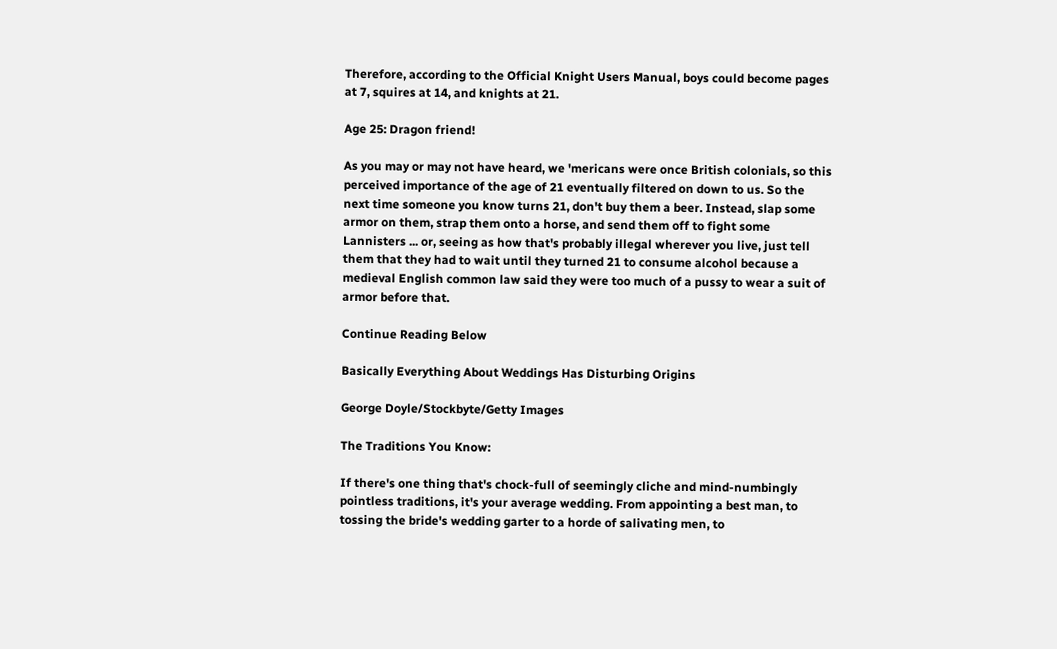Therefore, according to the Official Knight Users Manual, boys could become pages at 7, squires at 14, and knights at 21.

Age 25: Dragon friend!

As you may or may not have heard, we 'mericans were once British colonials, so this perceived importance of the age of 21 eventually filtered on down to us. So the next time someone you know turns 21, don't buy them a beer. Instead, slap some armor on them, strap them onto a horse, and send them off to fight some Lannisters ... or, seeing as how that's probably illegal wherever you live, just tell them that they had to wait until they turned 21 to consume alcohol because a medieval English common law said they were too much of a pussy to wear a suit of armor before that.

Continue Reading Below

Basically Everything About Weddings Has Disturbing Origins

George Doyle/Stockbyte/Getty Images

The Traditions You Know:

If there's one thing that's chock-full of seemingly cliche and mind-numbingly pointless traditions, it's your average wedding. From appointing a best man, to tossing the bride's wedding garter to a horde of salivating men, to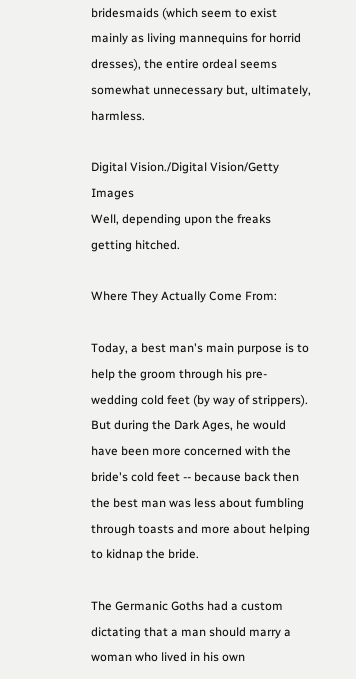bridesmaids (which seem to exist mainly as living mannequins for horrid dresses), the entire ordeal seems somewhat unnecessary but, ultimately, harmless.

Digital Vision./Digital Vision/Getty Images
Well, depending upon the freaks getting hitched.

Where They Actually Come From:

Today, a best man's main purpose is to help the groom through his pre-wedding cold feet (by way of strippers). But during the Dark Ages, he would have been more concerned with the bride's cold feet -- because back then the best man was less about fumbling through toasts and more about helping to kidnap the bride.

The Germanic Goths had a custom dictating that a man should marry a woman who lived in his own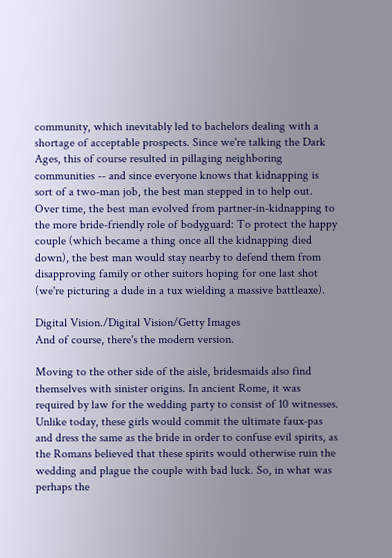community, which inevitably led to bachelors dealing with a shortage of acceptable prospects. Since we're talking the Dark Ages, this of course resulted in pillaging neighboring communities -- and since everyone knows that kidnapping is sort of a two-man job, the best man stepped in to help out. Over time, the best man evolved from partner-in-kidnapping to the more bride-friendly role of bodyguard: To protect the happy couple (which became a thing once all the kidnapping died down), the best man would stay nearby to defend them from disapproving family or other suitors hoping for one last shot (we're picturing a dude in a tux wielding a massive battleaxe).

Digital Vision./Digital Vision/Getty Images
And of course, there's the modern version.

Moving to the other side of the aisle, bridesmaids also find themselves with sinister origins. In ancient Rome, it was required by law for the wedding party to consist of 10 witnesses. Unlike today, these girls would commit the ultimate faux-pas and dress the same as the bride in order to confuse evil spirits, as the Romans believed that these spirits would otherwise ruin the wedding and plague the couple with bad luck. So, in what was perhaps the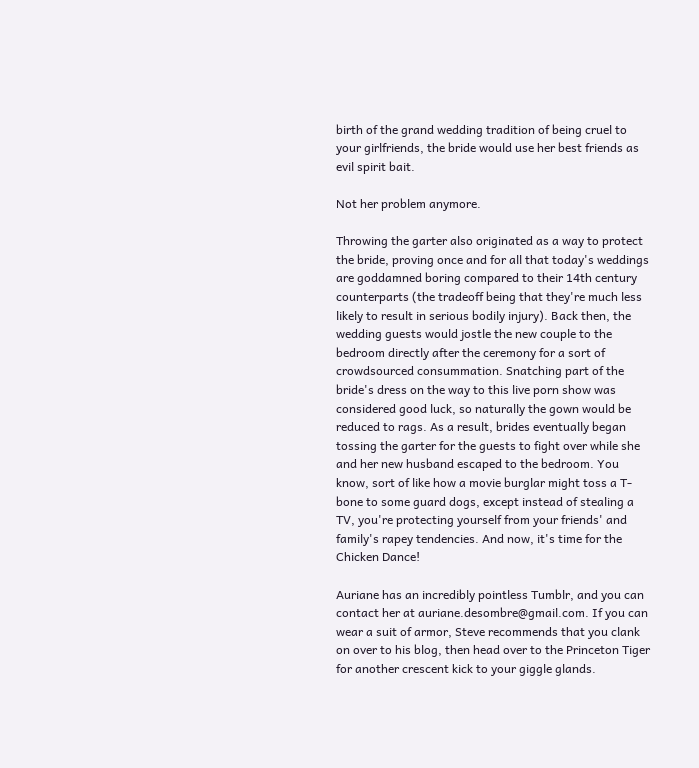birth of the grand wedding tradition of being cruel to your girlfriends, the bride would use her best friends as evil spirit bait.

Not her problem anymore.

Throwing the garter also originated as a way to protect the bride, proving once and for all that today's weddings are goddamned boring compared to their 14th century counterparts (the tradeoff being that they're much less likely to result in serious bodily injury). Back then, the wedding guests would jostle the new couple to the bedroom directly after the ceremony for a sort of crowdsourced consummation. Snatching part of the bride's dress on the way to this live porn show was considered good luck, so naturally the gown would be reduced to rags. As a result, brides eventually began tossing the garter for the guests to fight over while she and her new husband escaped to the bedroom. You know, sort of like how a movie burglar might toss a T-bone to some guard dogs, except instead of stealing a TV, you're protecting yourself from your friends' and family's rapey tendencies. And now, it's time for the Chicken Dance!

Auriane has an incredibly pointless Tumblr, and you can contact her at auriane.desombre@gmail.com. If you can wear a suit of armor, Steve recommends that you clank on over to his blog, then head over to the Princeton Tiger for another crescent kick to your giggle glands.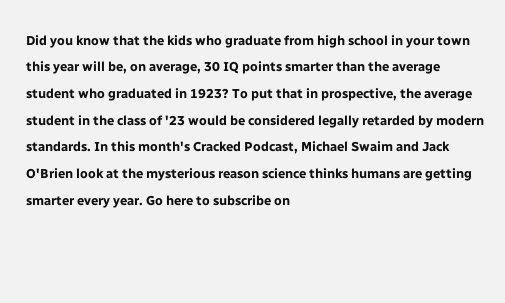Did you know that the kids who graduate from high school in your town this year will be, on average, 30 IQ points smarter than the average student who graduated in 1923? To put that in prospective, the average student in the class of '23 would be considered legally retarded by modern standards. In this month's Cracked Podcast, Michael Swaim and Jack O'Brien look at the mysterious reason science thinks humans are getting smarter every year. Go here to subscribe on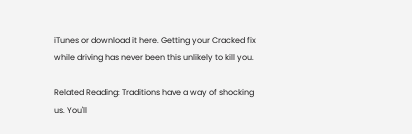iTunes or download it here. Getting your Cracked fix while driving has never been this unlikely to kill you.

Related Reading: Traditions have a way of shocking us. You'll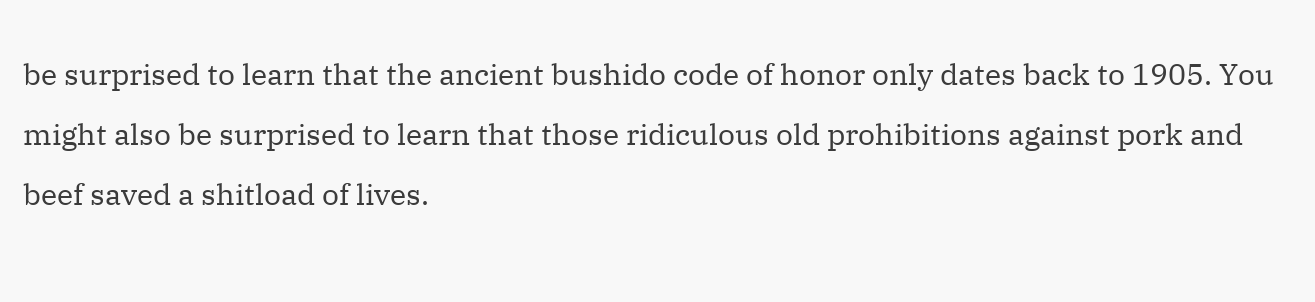be surprised to learn that the ancient bushido code of honor only dates back to 1905. You might also be surprised to learn that those ridiculous old prohibitions against pork and beef saved a shitload of lives.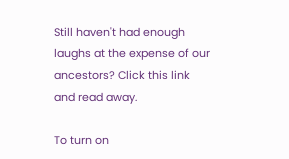Still haven't had enough laughs at the expense of our ancestors? Click this link and read away.

To turn on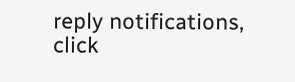reply notifications, click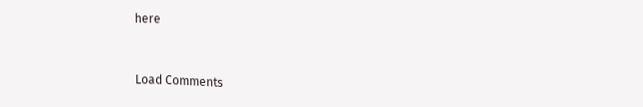here


Load Comments